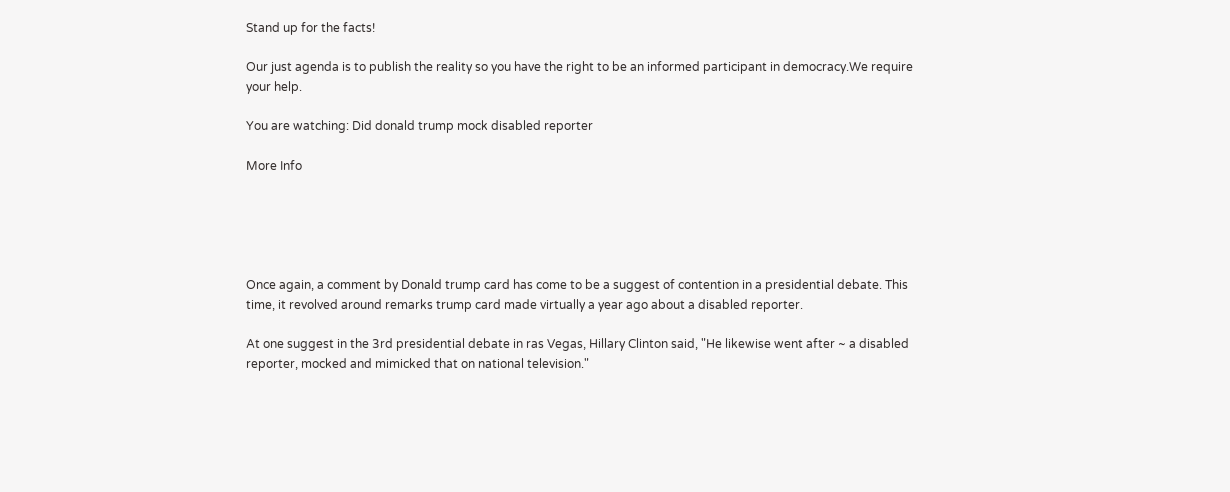Stand up for the facts!

Our just agenda is to publish the reality so you have the right to be an informed participant in democracy.We require your help.

You are watching: Did donald trump mock disabled reporter

More Info





Once again, a comment by Donald trump card has come to be a suggest of contention in a presidential debate. This time, it revolved around remarks trump card made virtually a year ago about a disabled reporter.

At one suggest in the 3rd presidential debate in ras Vegas, Hillary Clinton said, "He likewise went after ~ a disabled reporter, mocked and mimicked that on national television."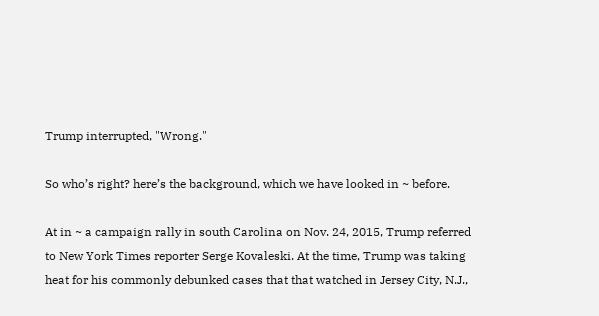Trump interrupted, "Wrong."

So who’s right? here’s the background, which we have looked in ~ before.

At in ~ a campaign rally in south Carolina on Nov. 24, 2015, Trump referred to New York Times reporter Serge Kovaleski. At the time, Trump was taking heat for his commonly debunked cases that that watched in Jersey City, N.J.,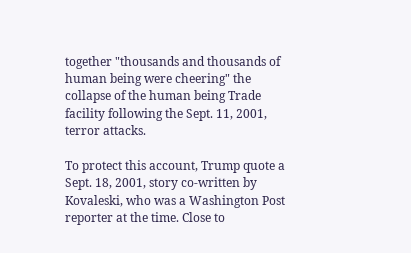together "thousands and thousands of human being were cheering" the collapse of the human being Trade facility following the Sept. 11, 2001, terror attacks.

To protect this account, Trump quote a Sept. 18, 2001, story co-written by Kovaleski, who was a Washington Post reporter at the time. Close to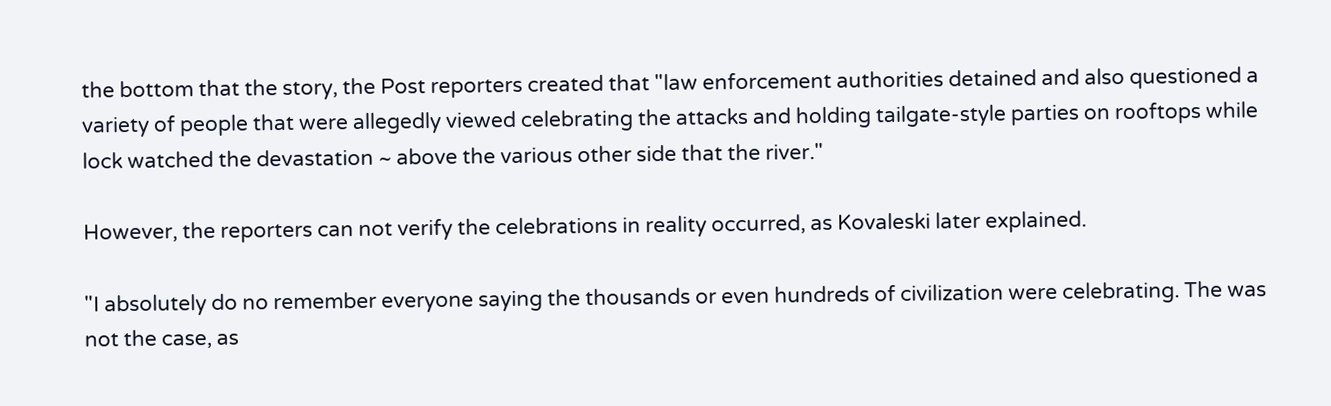the bottom that the story, the Post reporters created that "law enforcement authorities detained and also questioned a variety of people that were allegedly viewed celebrating the attacks and holding tailgate-style parties on rooftops while lock watched the devastation ~ above the various other side that the river."

However, the reporters can not verify the celebrations in reality occurred, as Kovaleski later explained.

"I absolutely do no remember everyone saying the thousands or even hundreds of civilization were celebrating. The was not the case, as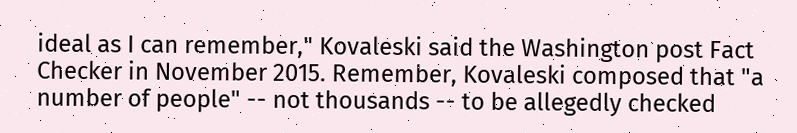ideal as I can remember," Kovaleski said the Washington post Fact Checker in November 2015. Remember, Kovaleski composed that "a number of people" -- not thousands -- to be allegedly checked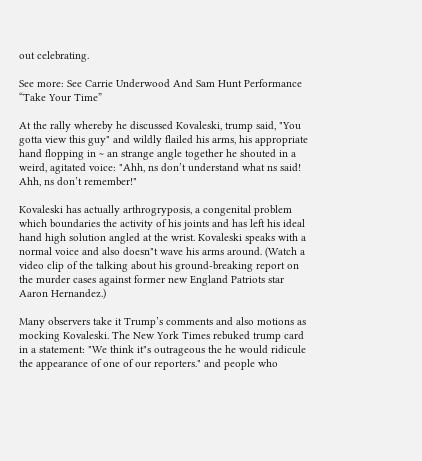out celebrating.

See more: See Carrie Underwood And Sam Hunt Performance “Take Your Time”

At the rally whereby he discussed Kovaleski, trump said, "You gotta view this guy" and wildly flailed his arms, his appropriate hand flopping in ~ an strange angle together he shouted in a weird, agitated voice: "Ahh, ns don’t understand what ns said! Ahh, ns don’t remember!"

Kovaleski has actually arthrogryposis, a congenital problem which boundaries the activity of his joints and has left his ideal hand high solution angled at the wrist. Kovaleski speaks with a normal voice and also doesn"t wave his arms around. (Watch a video clip of the talking about his ground-breaking report on the murder cases against former new England Patriots star Aaron Hernandez.)

Many observers take it Trump’s comments and also motions as mocking Kovaleski. The New York Times rebuked trump card in a statement: "We think it"s outrageous the he would ridicule the appearance of one of our reporters." and people who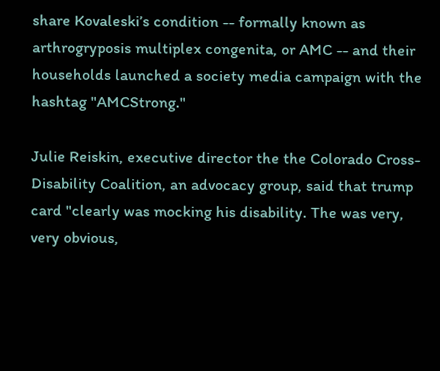share Kovaleski’s condition -- formally known as arthrogryposis multiplex congenita, or AMC -- and their households launched a society media campaign with the hashtag "AMCStrong."

Julie Reiskin, executive director the the Colorado Cross-Disability Coalition, an advocacy group, said that trump card "clearly was mocking his disability. The was very, very obvious,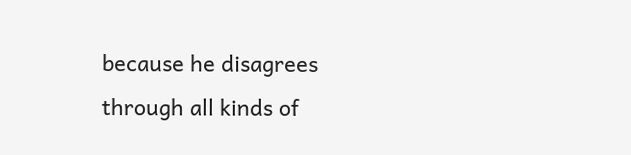because he disagrees through all kinds of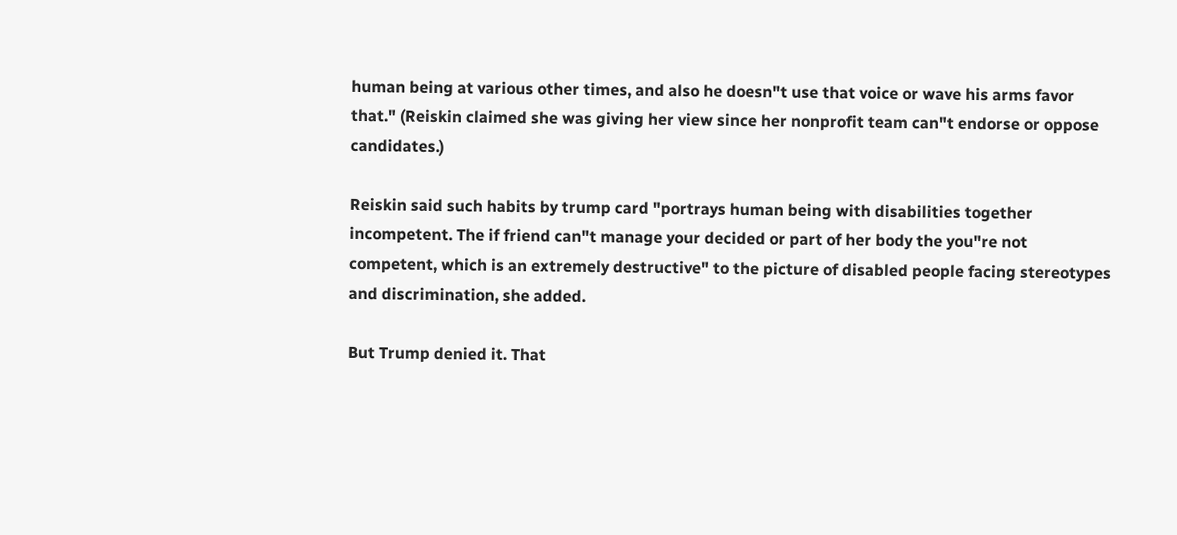human being at various other times, and also he doesn"t use that voice or wave his arms favor that." (Reiskin claimed she was giving her view since her nonprofit team can"t endorse or oppose candidates.)

Reiskin said such habits by trump card "portrays human being with disabilities together incompetent. The if friend can"t manage your decided or part of her body the you"re not competent, which is an extremely destructive" to the picture of disabled people facing stereotypes and discrimination, she added.

But Trump denied it. That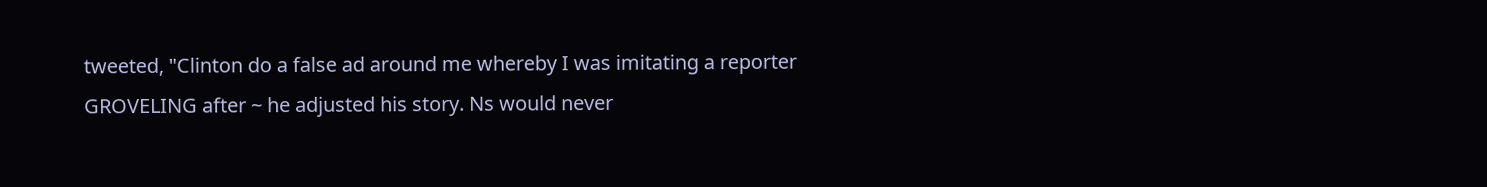tweeted, "Clinton do a false ad around me whereby I was imitating a reporter GROVELING after ~ he adjusted his story. Ns would never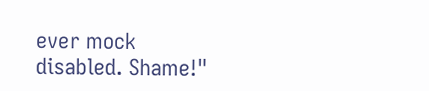ever mock disabled. Shame!"